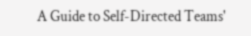A Guide to Self-Directed Teams'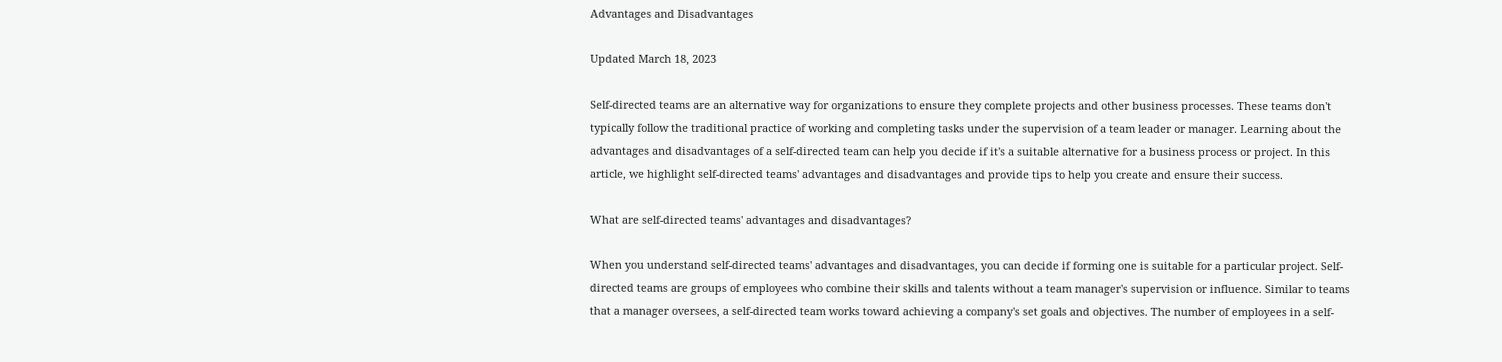Advantages and Disadvantages

Updated March 18, 2023

Self-directed teams are an alternative way for organizations to ensure they complete projects and other business processes. These teams don't typically follow the traditional practice of working and completing tasks under the supervision of a team leader or manager. Learning about the advantages and disadvantages of a self-directed team can help you decide if it's a suitable alternative for a business process or project. In this article, we highlight self-directed teams' advantages and disadvantages and provide tips to help you create and ensure their success.

What are self-directed teams' advantages and disadvantages?

When you understand self-directed teams' advantages and disadvantages, you can decide if forming one is suitable for a particular project. Self-directed teams are groups of employees who combine their skills and talents without a team manager's supervision or influence. Similar to teams that a manager oversees, a self-directed team works toward achieving a company's set goals and objectives. The number of employees in a self-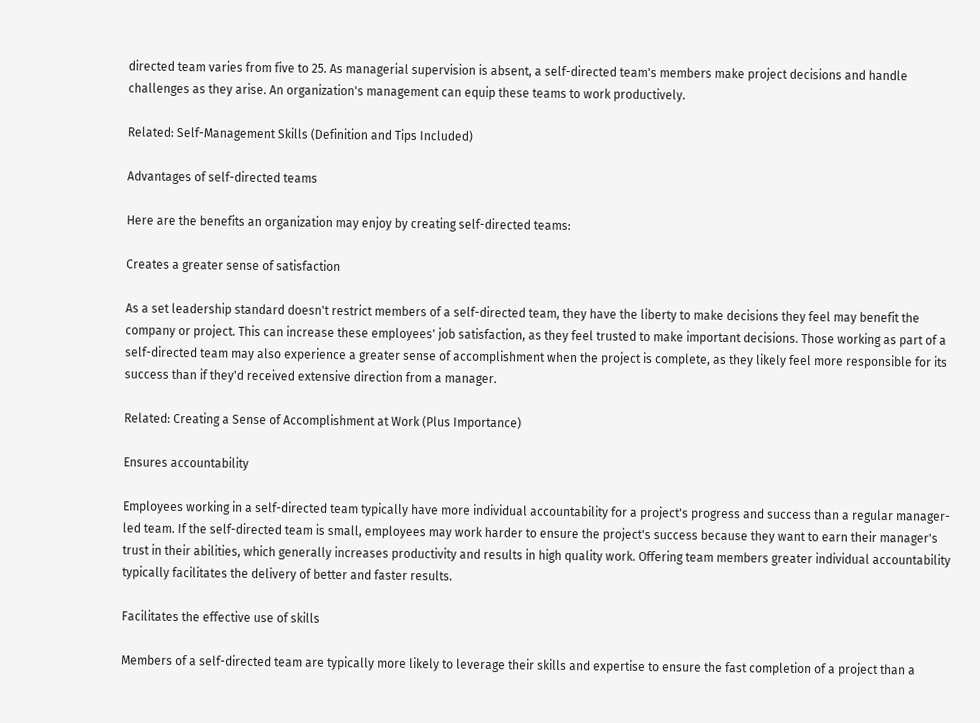directed team varies from five to 25. As managerial supervision is absent, a self-directed team's members make project decisions and handle challenges as they arise. An organization's management can equip these teams to work productively.

Related: Self-Management Skills (Definition and Tips Included)

Advantages of self-directed teams

Here are the benefits an organization may enjoy by creating self-directed teams:

Creates a greater sense of satisfaction

As a set leadership standard doesn't restrict members of a self-directed team, they have the liberty to make decisions they feel may benefit the company or project. This can increase these employees' job satisfaction, as they feel trusted to make important decisions. Those working as part of a self-directed team may also experience a greater sense of accomplishment when the project is complete, as they likely feel more responsible for its success than if they'd received extensive direction from a manager.

Related: Creating a Sense of Accomplishment at Work (Plus Importance)

Ensures accountability

Employees working in a self-directed team typically have more individual accountability for a project's progress and success than a regular manager-led team. If the self-directed team is small, employees may work harder to ensure the project's success because they want to earn their manager's trust in their abilities, which generally increases productivity and results in high quality work. Offering team members greater individual accountability typically facilitates the delivery of better and faster results.

Facilitates the effective use of skills

Members of a self-directed team are typically more likely to leverage their skills and expertise to ensure the fast completion of a project than a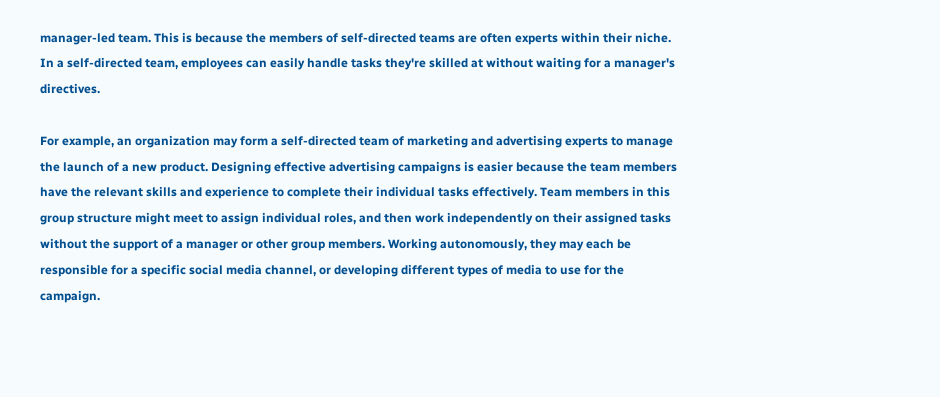manager-led team. This is because the members of self-directed teams are often experts within their niche. In a self-directed team, employees can easily handle tasks they're skilled at without waiting for a manager's directives.

For example, an organization may form a self-directed team of marketing and advertising experts to manage the launch of a new product. Designing effective advertising campaigns is easier because the team members have the relevant skills and experience to complete their individual tasks effectively. Team members in this group structure might meet to assign individual roles, and then work independently on their assigned tasks without the support of a manager or other group members. Working autonomously, they may each be responsible for a specific social media channel, or developing different types of media to use for the campaign.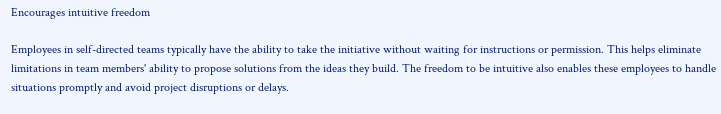Encourages intuitive freedom

Employees in self-directed teams typically have the ability to take the initiative without waiting for instructions or permission. This helps eliminate limitations in team members' ability to propose solutions from the ideas they build. The freedom to be intuitive also enables these employees to handle situations promptly and avoid project disruptions or delays.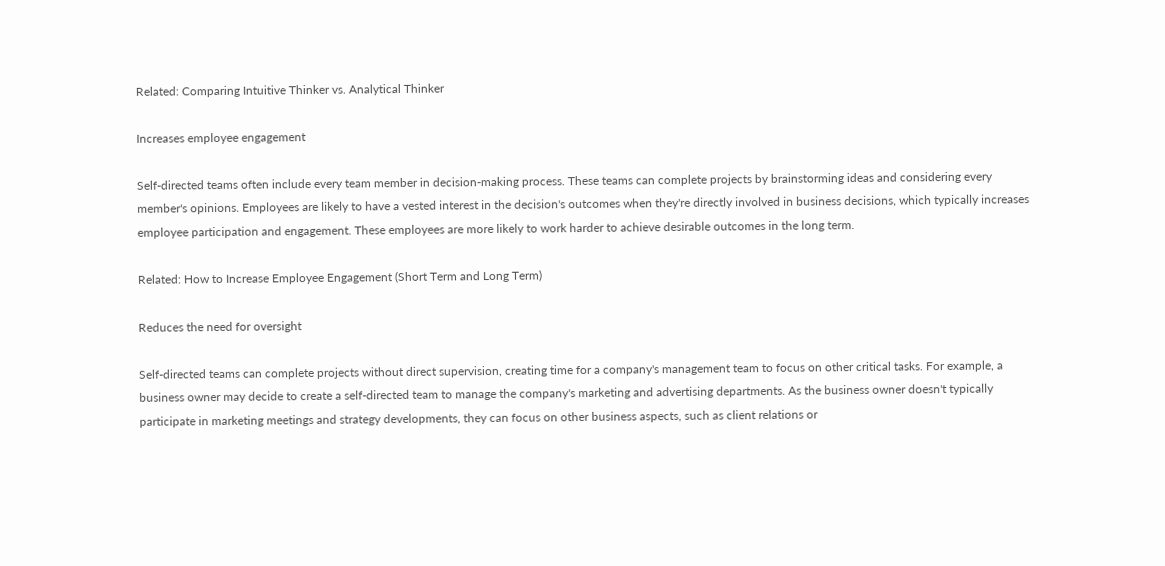Related: Comparing Intuitive Thinker vs. Analytical Thinker

Increases employee engagement

Self-directed teams often include every team member in decision-making process. These teams can complete projects by brainstorming ideas and considering every member's opinions. Employees are likely to have a vested interest in the decision's outcomes when they're directly involved in business decisions, which typically increases employee participation and engagement. These employees are more likely to work harder to achieve desirable outcomes in the long term.

Related: How to Increase Employee Engagement (Short Term and Long Term)

Reduces the need for oversight

Self-directed teams can complete projects without direct supervision, creating time for a company's management team to focus on other critical tasks. For example, a business owner may decide to create a self-directed team to manage the company's marketing and advertising departments. As the business owner doesn't typically participate in marketing meetings and strategy developments, they can focus on other business aspects, such as client relations or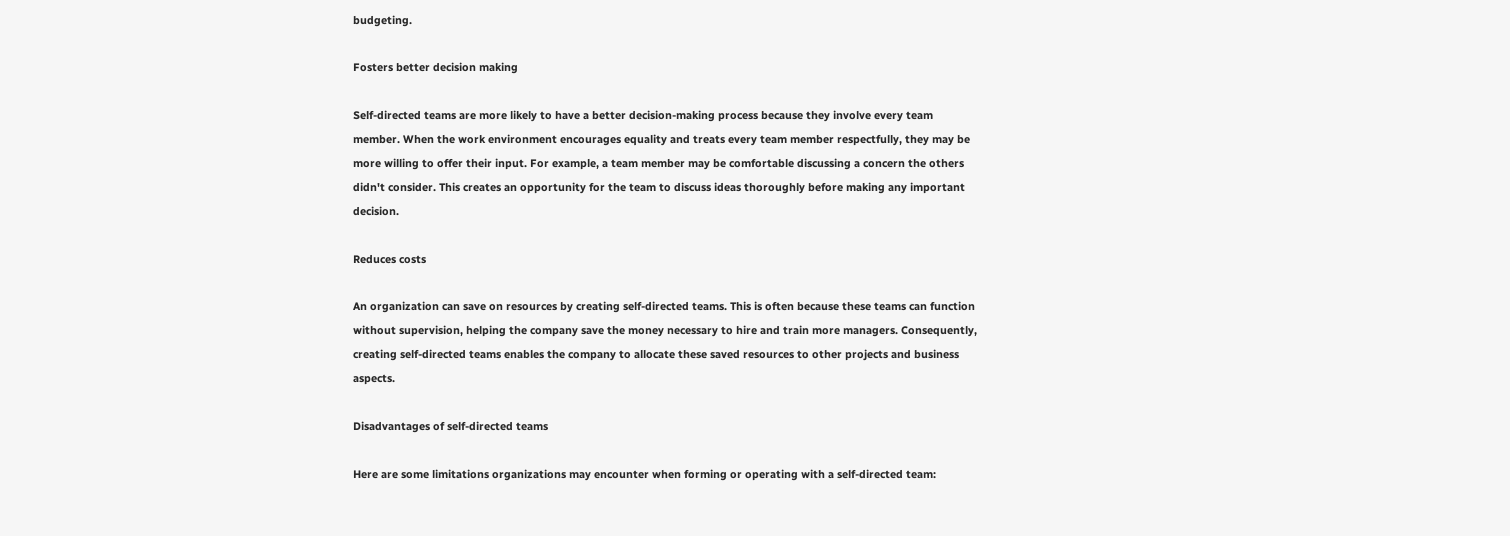budgeting.

Fosters better decision making

Self-directed teams are more likely to have a better decision-making process because they involve every team member. When the work environment encourages equality and treats every team member respectfully, they may be more willing to offer their input. For example, a team member may be comfortable discussing a concern the others didn't consider. This creates an opportunity for the team to discuss ideas thoroughly before making any important decision.

Reduces costs

An organization can save on resources by creating self-directed teams. This is often because these teams can function without supervision, helping the company save the money necessary to hire and train more managers. Consequently, creating self-directed teams enables the company to allocate these saved resources to other projects and business aspects.

Disadvantages of self-directed teams

Here are some limitations organizations may encounter when forming or operating with a self-directed team: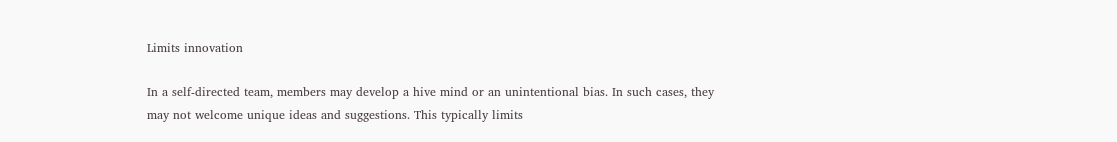Limits innovation

In a self-directed team, members may develop a hive mind or an unintentional bias. In such cases, they may not welcome unique ideas and suggestions. This typically limits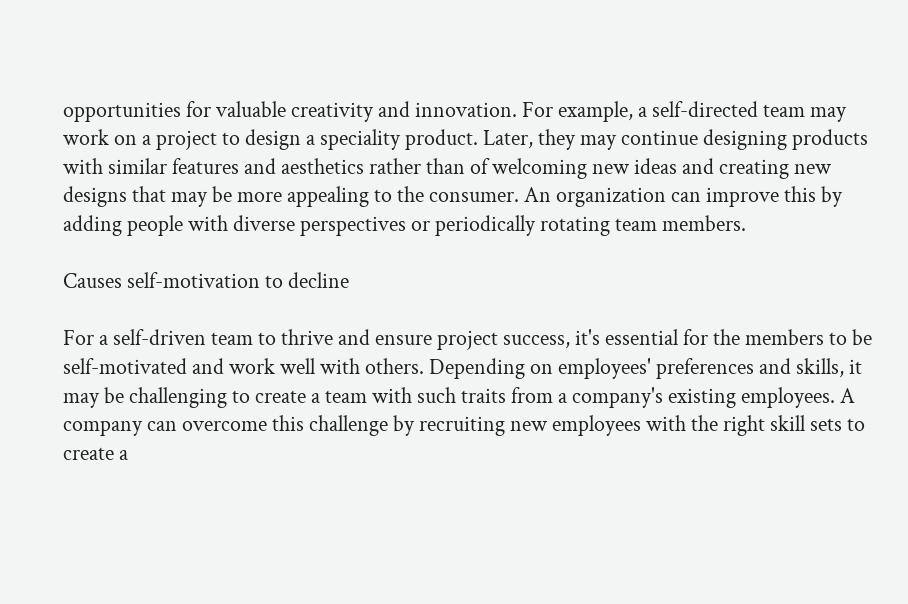opportunities for valuable creativity and innovation. For example, a self-directed team may work on a project to design a speciality product. Later, they may continue designing products with similar features and aesthetics rather than of welcoming new ideas and creating new designs that may be more appealing to the consumer. An organization can improve this by adding people with diverse perspectives or periodically rotating team members.

Causes self-motivation to decline

For a self-driven team to thrive and ensure project success, it's essential for the members to be self-motivated and work well with others. Depending on employees' preferences and skills, it may be challenging to create a team with such traits from a company's existing employees. A company can overcome this challenge by recruiting new employees with the right skill sets to create a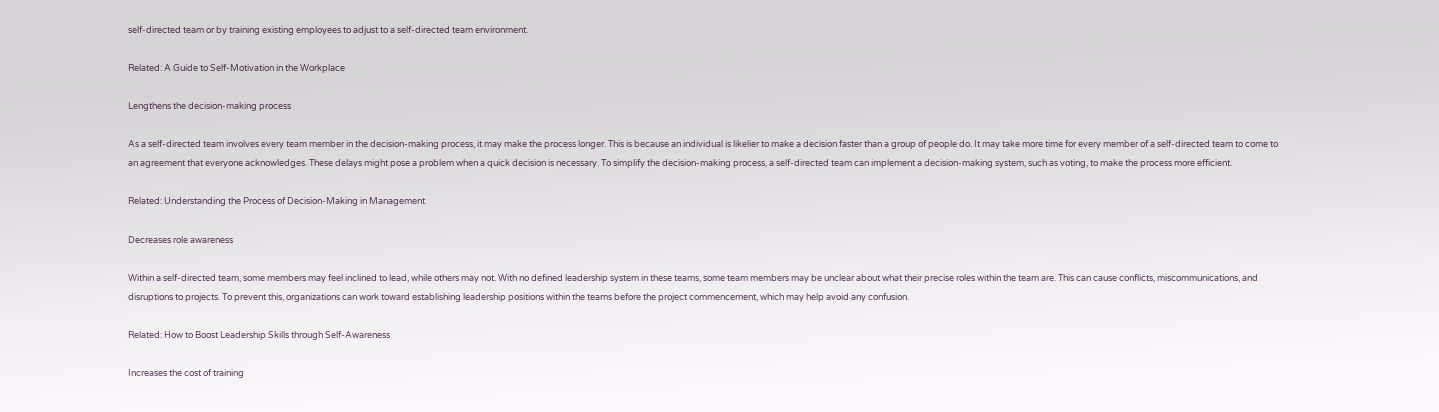self-directed team or by training existing employees to adjust to a self-directed team environment.

Related: A Guide to Self-Motivation in the Workplace

Lengthens the decision-making process

As a self-directed team involves every team member in the decision-making process, it may make the process longer. This is because an individual is likelier to make a decision faster than a group of people do. It may take more time for every member of a self-directed team to come to an agreement that everyone acknowledges. These delays might pose a problem when a quick decision is necessary. To simplify the decision-making process, a self-directed team can implement a decision-making system, such as voting, to make the process more efficient.

Related: Understanding the Process of Decision-Making in Management

Decreases role awareness

Within a self-directed team, some members may feel inclined to lead, while others may not. With no defined leadership system in these teams, some team members may be unclear about what their precise roles within the team are. This can cause conflicts, miscommunications, and disruptions to projects. To prevent this, organizations can work toward establishing leadership positions within the teams before the project commencement, which may help avoid any confusion.

Related: How to Boost Leadership Skills through Self-Awareness

Increases the cost of training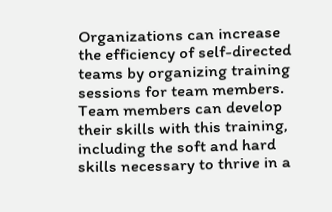Organizations can increase the efficiency of self-directed teams by organizing training sessions for team members. Team members can develop their skills with this training, including the soft and hard skills necessary to thrive in a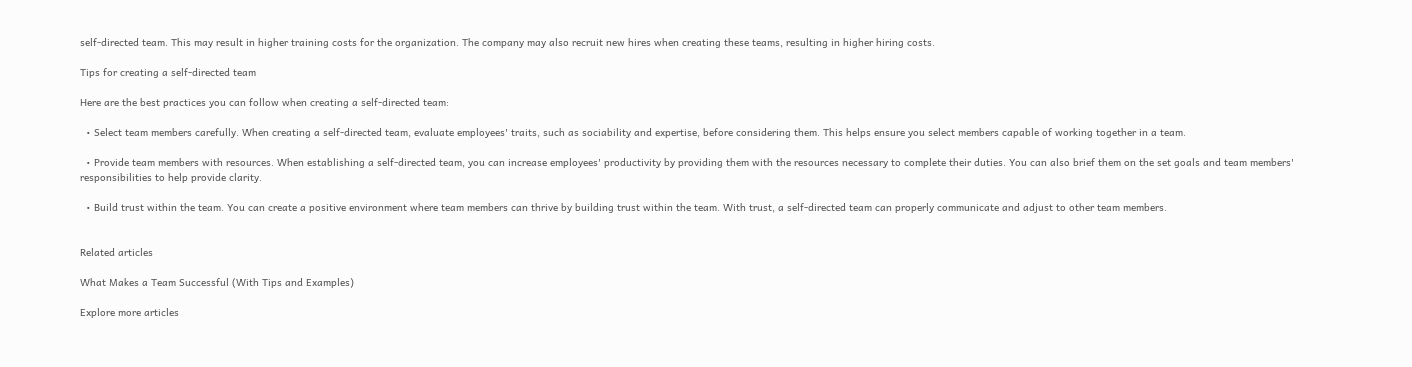self-directed team. This may result in higher training costs for the organization. The company may also recruit new hires when creating these teams, resulting in higher hiring costs.

Tips for creating a self-directed team

Here are the best practices you can follow when creating a self-directed team:

  • Select team members carefully. When creating a self-directed team, evaluate employees' traits, such as sociability and expertise, before considering them. This helps ensure you select members capable of working together in a team.

  • Provide team members with resources. When establishing a self-directed team, you can increase employees' productivity by providing them with the resources necessary to complete their duties. You can also brief them on the set goals and team members' responsibilities to help provide clarity.

  • Build trust within the team. You can create a positive environment where team members can thrive by building trust within the team. With trust, a self-directed team can properly communicate and adjust to other team members.


Related articles

What Makes a Team Successful (With Tips and Examples)

Explore more articles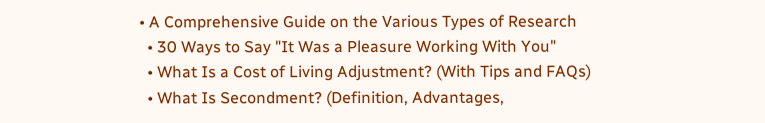• A Comprehensive Guide on the Various Types of Research
  • 30 Ways to Say "It Was a Pleasure Working With You"
  • What Is a Cost of Living Adjustment? (With Tips and FAQs)
  • What Is Secondment? (Definition, Advantages,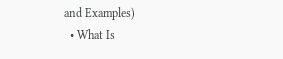and Examples)
  • What Is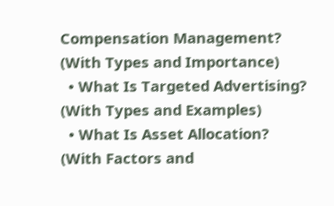Compensation Management? (With Types and Importance)
  • What Is Targeted Advertising? (With Types and Examples)
  • What Is Asset Allocation? (With Factors and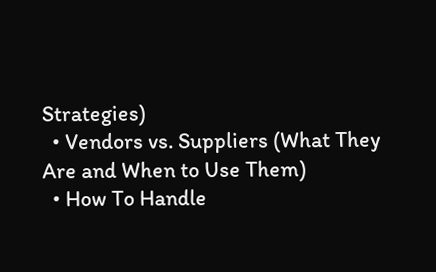Strategies)
  • Vendors vs. Suppliers (What They Are and When to Use Them)
  • How To Handle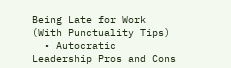Being Late for Work (With Punctuality Tips)
  • Autocratic Leadership Pros and Cons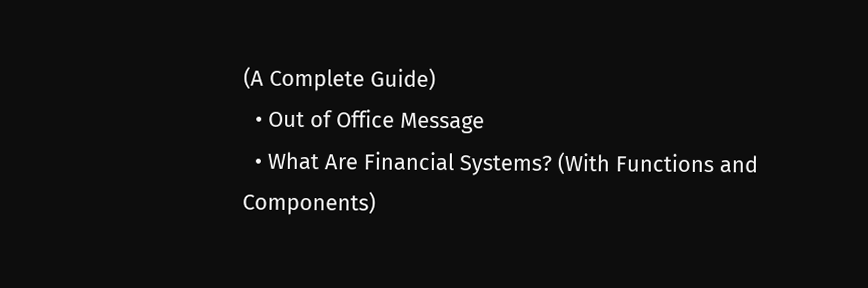(A Complete Guide)
  • Out of Office Message
  • What Are Financial Systems? (With Functions and Components)